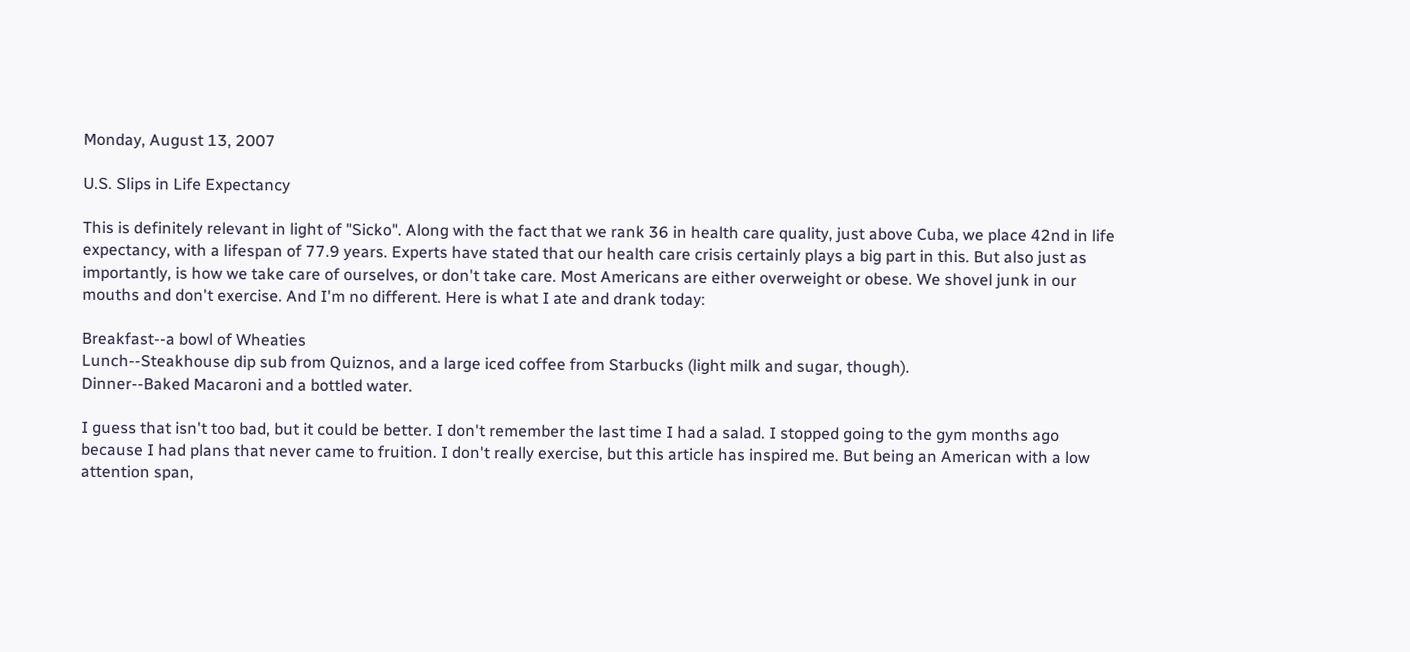Monday, August 13, 2007

U.S. Slips in Life Expectancy

This is definitely relevant in light of "Sicko". Along with the fact that we rank 36 in health care quality, just above Cuba, we place 42nd in life expectancy, with a lifespan of 77.9 years. Experts have stated that our health care crisis certainly plays a big part in this. But also just as importantly, is how we take care of ourselves, or don't take care. Most Americans are either overweight or obese. We shovel junk in our mouths and don't exercise. And I'm no different. Here is what I ate and drank today:

Breakfast--a bowl of Wheaties
Lunch--Steakhouse dip sub from Quiznos, and a large iced coffee from Starbucks (light milk and sugar, though).
Dinner--Baked Macaroni and a bottled water.

I guess that isn't too bad, but it could be better. I don't remember the last time I had a salad. I stopped going to the gym months ago because I had plans that never came to fruition. I don't really exercise, but this article has inspired me. But being an American with a low attention span,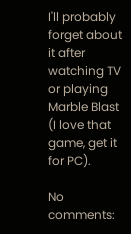I'll probably forget about it after watching TV or playing Marble Blast (I love that game, get it for PC).

No comments: